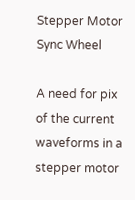Stepper Motor Sync Wheel

A need for pix of the current waveforms in a stepper motor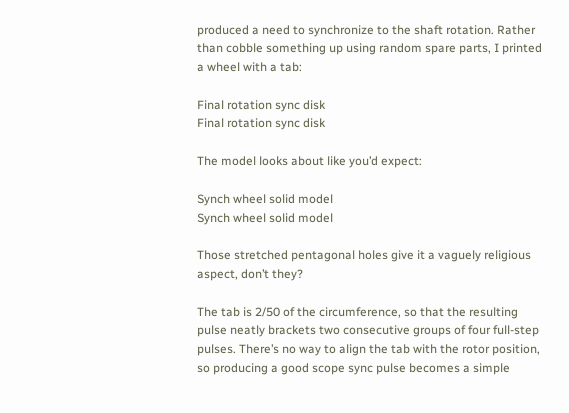produced a need to synchronize to the shaft rotation. Rather than cobble something up using random spare parts, I printed a wheel with a tab:

Final rotation sync disk
Final rotation sync disk

The model looks about like you’d expect:

Synch wheel solid model
Synch wheel solid model

Those stretched pentagonal holes give it a vaguely religious aspect, don’t they?

The tab is 2/50 of the circumference, so that the resulting pulse neatly brackets two consecutive groups of four full-step pulses. There’s no way to align the tab with the rotor position, so producing a good scope sync pulse becomes a simple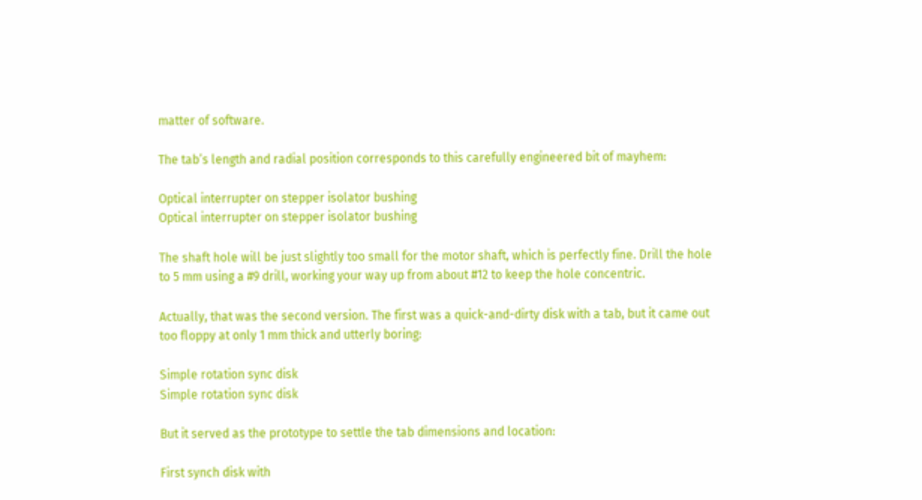matter of software.

The tab’s length and radial position corresponds to this carefully engineered bit of mayhem:

Optical interrupter on stepper isolator bushing
Optical interrupter on stepper isolator bushing

The shaft hole will be just slightly too small for the motor shaft, which is perfectly fine. Drill the hole to 5 mm using a #9 drill, working your way up from about #12 to keep the hole concentric.

Actually, that was the second version. The first was a quick-and-dirty disk with a tab, but it came out too floppy at only 1 mm thick and utterly boring:

Simple rotation sync disk
Simple rotation sync disk

But it served as the prototype to settle the tab dimensions and location:

First synch disk with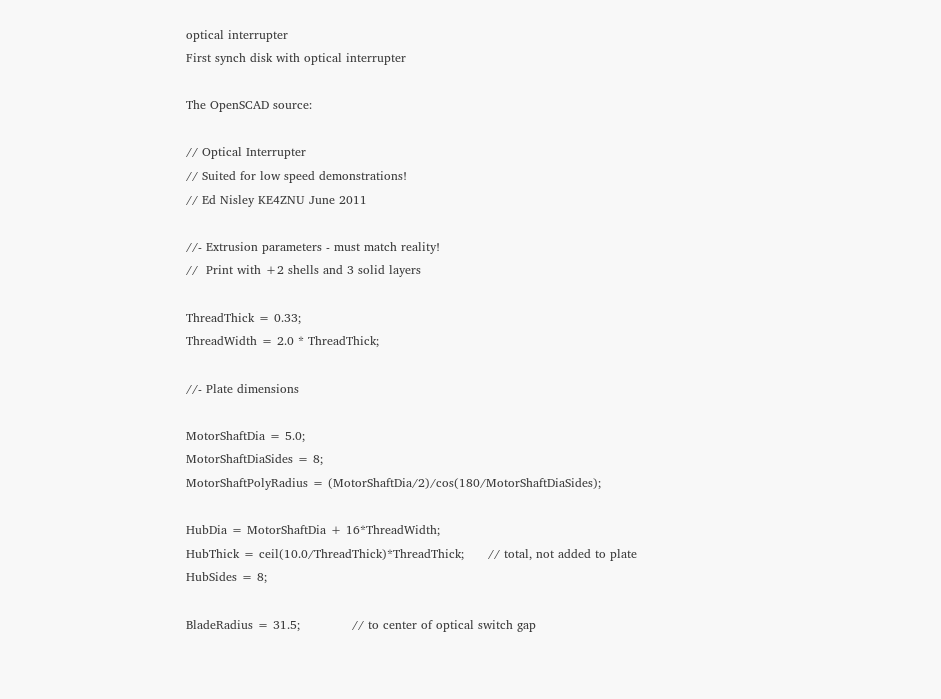optical interrupter
First synch disk with optical interrupter

The OpenSCAD source:

// Optical Interrupter
// Suited for low speed demonstrations!
// Ed Nisley KE4ZNU June 2011

//- Extrusion parameters - must match reality!
//  Print with +2 shells and 3 solid layers

ThreadThick = 0.33;
ThreadWidth = 2.0 * ThreadThick;

//- Plate dimensions

MotorShaftDia = 5.0;
MotorShaftDiaSides = 8;
MotorShaftPolyRadius = (MotorShaftDia/2)/cos(180/MotorShaftDiaSides);

HubDia = MotorShaftDia + 16*ThreadWidth;
HubThick = ceil(10.0/ThreadThick)*ThreadThick;      // total, not added to plate
HubSides = 8;

BladeRadius = 31.5;             // to center of optical switch gap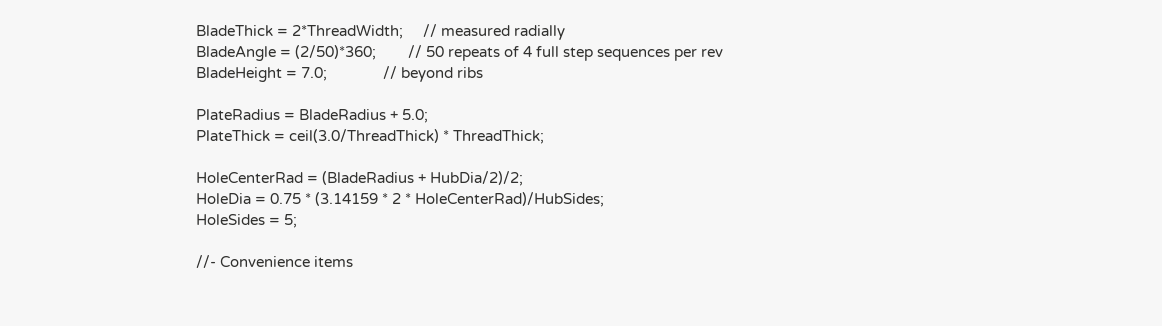BladeThick = 2*ThreadWidth;     // measured radially
BladeAngle = (2/50)*360;        // 50 repeats of 4 full step sequences per rev
BladeHeight = 7.0;              // beyond ribs

PlateRadius = BladeRadius + 5.0;
PlateThick = ceil(3.0/ThreadThick) * ThreadThick;

HoleCenterRad = (BladeRadius + HubDia/2)/2;
HoleDia = 0.75 * (3.14159 * 2 * HoleCenterRad)/HubSides;
HoleSides = 5;

//- Convenience items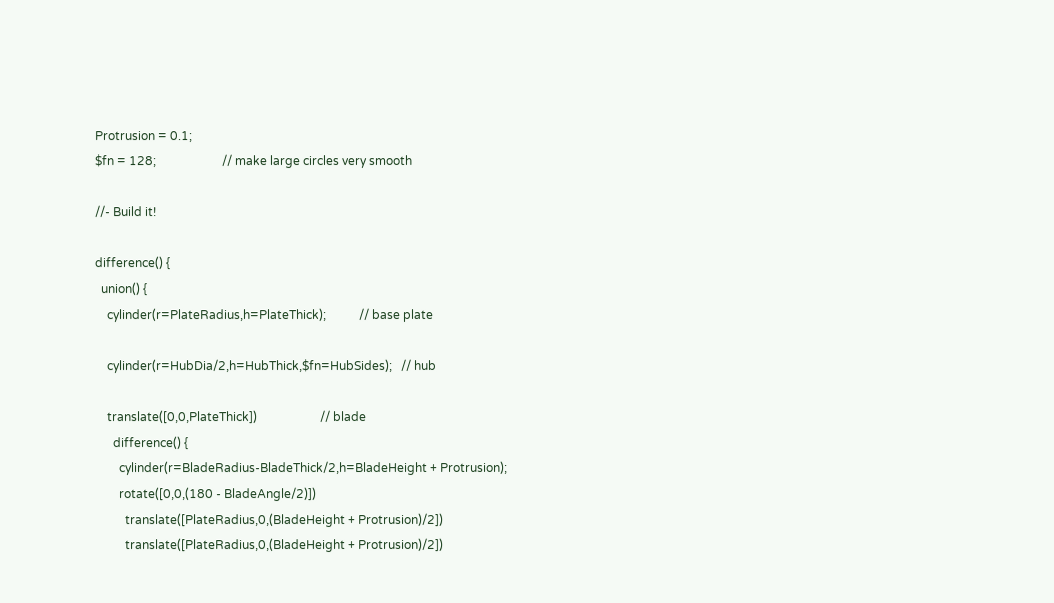Protrusion = 0.1;
$fn = 128;                      // make large circles very smooth

//- Build it!

difference() {
  union() {
    cylinder(r=PlateRadius,h=PlateThick);           // base plate

    cylinder(r=HubDia/2,h=HubThick,$fn=HubSides);   // hub

    translate([0,0,PlateThick])                     // blade
      difference() {
        cylinder(r=BladeRadius-BladeThick/2,h=BladeHeight + Protrusion);
        rotate([0,0,(180 - BladeAngle/2)])
          translate([PlateRadius,0,(BladeHeight + Protrusion)/2])
          translate([PlateRadius,0,(BladeHeight + Protrusion)/2])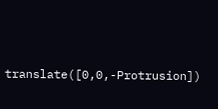translate([0,0,-Protrusion])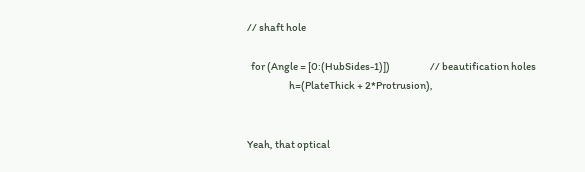// shaft hole

  for (Angle = [0:(HubSides-1)])                    // beautification holes
                     h=(PlateThick + 2*Protrusion),


Yeah, that optical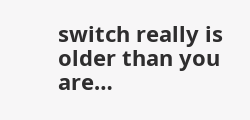switch really is older than you are…